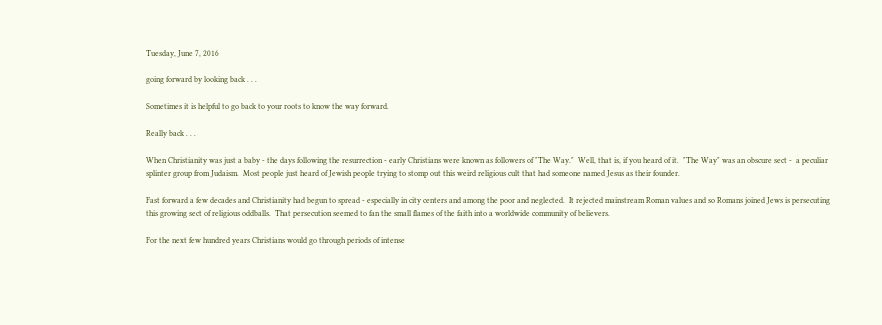Tuesday, June 7, 2016

going forward by looking back . . .

Sometimes it is helpful to go back to your roots to know the way forward.

Really back . . .

When Christianity was just a baby - the days following the resurrection - early Christians were known as followers of "The Way."  Well, that is, if you heard of it.  "The Way" was an obscure sect -  a peculiar splinter group from Judaism.  Most people just heard of Jewish people trying to stomp out this weird religious cult that had someone named Jesus as their founder.

Fast forward a few decades and Christianity had begun to spread - especially in city centers and among the poor and neglected.  It rejected mainstream Roman values and so Romans joined Jews is persecuting this growing sect of religious oddballs.  That persecution seemed to fan the small flames of the faith into a worldwide community of believers.

For the next few hundred years Christians would go through periods of intense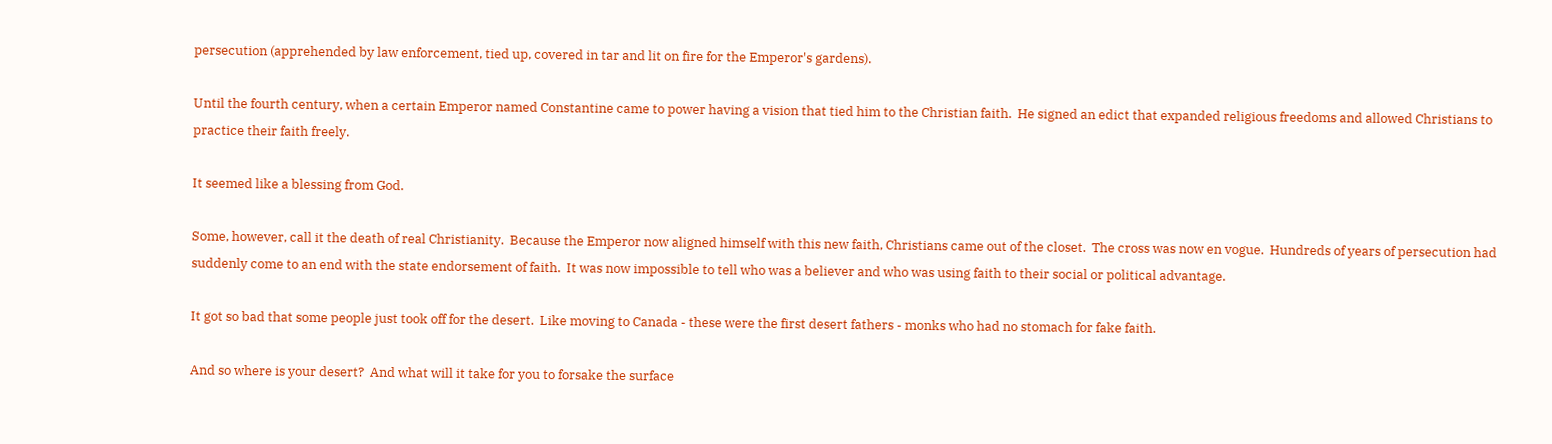persecution (apprehended by law enforcement, tied up, covered in tar and lit on fire for the Emperor's gardens).

Until the fourth century, when a certain Emperor named Constantine came to power having a vision that tied him to the Christian faith.  He signed an edict that expanded religious freedoms and allowed Christians to practice their faith freely.

It seemed like a blessing from God.

Some, however, call it the death of real Christianity.  Because the Emperor now aligned himself with this new faith, Christians came out of the closet.  The cross was now en vogue.  Hundreds of years of persecution had suddenly come to an end with the state endorsement of faith.  It was now impossible to tell who was a believer and who was using faith to their social or political advantage.

It got so bad that some people just took off for the desert.  Like moving to Canada - these were the first desert fathers - monks who had no stomach for fake faith.

And so where is your desert?  And what will it take for you to forsake the surface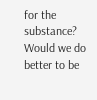for the substance?  Would we do better to be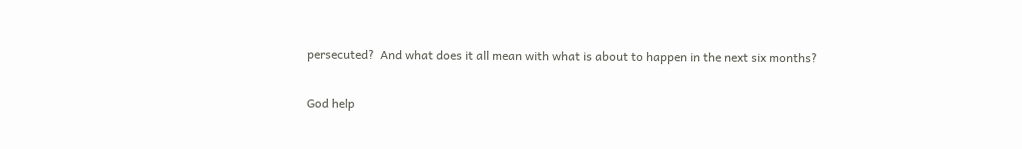persecuted?  And what does it all mean with what is about to happen in the next six months?

God help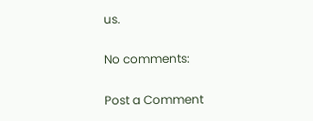us.

No comments:

Post a Comment